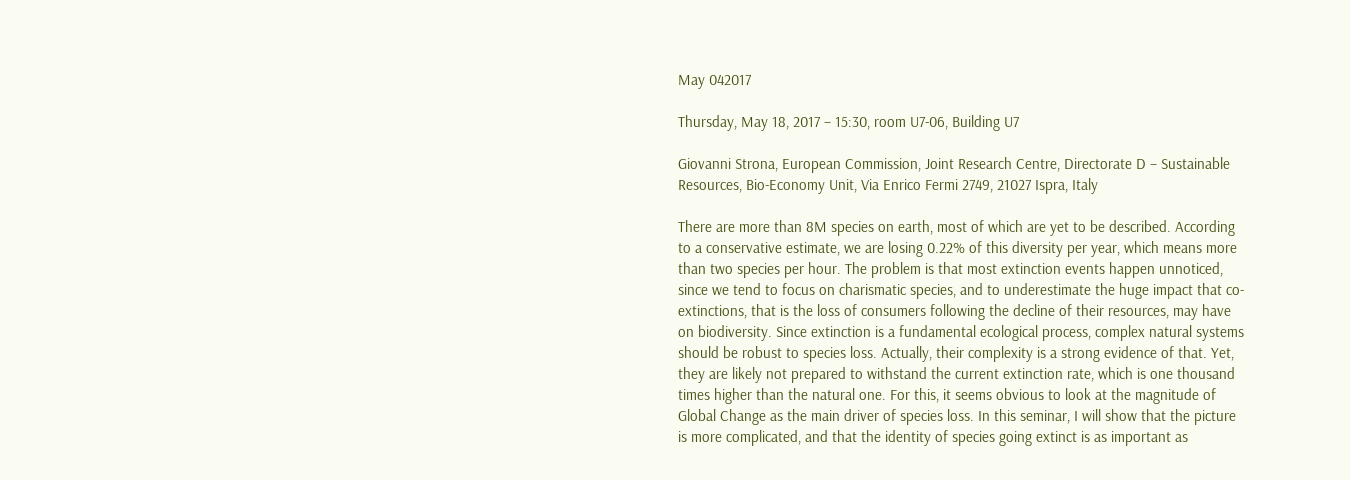May 042017

Thursday, May 18, 2017 – 15:30, room U7-06, Building U7

Giovanni Strona, European Commission, Joint Research Centre, Directorate D – Sustainable Resources, Bio-Economy Unit, Via Enrico Fermi 2749, 21027 Ispra, Italy

There are more than 8M species on earth, most of which are yet to be described. According to a conservative estimate, we are losing 0.22% of this diversity per year, which means more than two species per hour. The problem is that most extinction events happen unnoticed, since we tend to focus on charismatic species, and to underestimate the huge impact that co-extinctions, that is the loss of consumers following the decline of their resources, may have on biodiversity. Since extinction is a fundamental ecological process, complex natural systems should be robust to species loss. Actually, their complexity is a strong evidence of that. Yet, they are likely not prepared to withstand the current extinction rate, which is one thousand times higher than the natural one. For this, it seems obvious to look at the magnitude of Global Change as the main driver of species loss. In this seminar, I will show that the picture is more complicated, and that the identity of species going extinct is as important as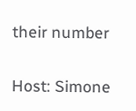their number

Host: Simone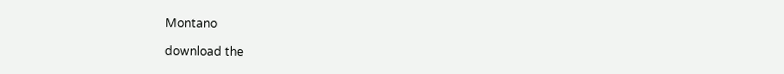Montano

download the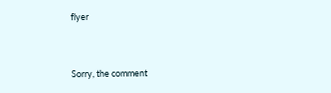flyer


Sorry, the comment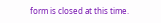form is closed at this time.